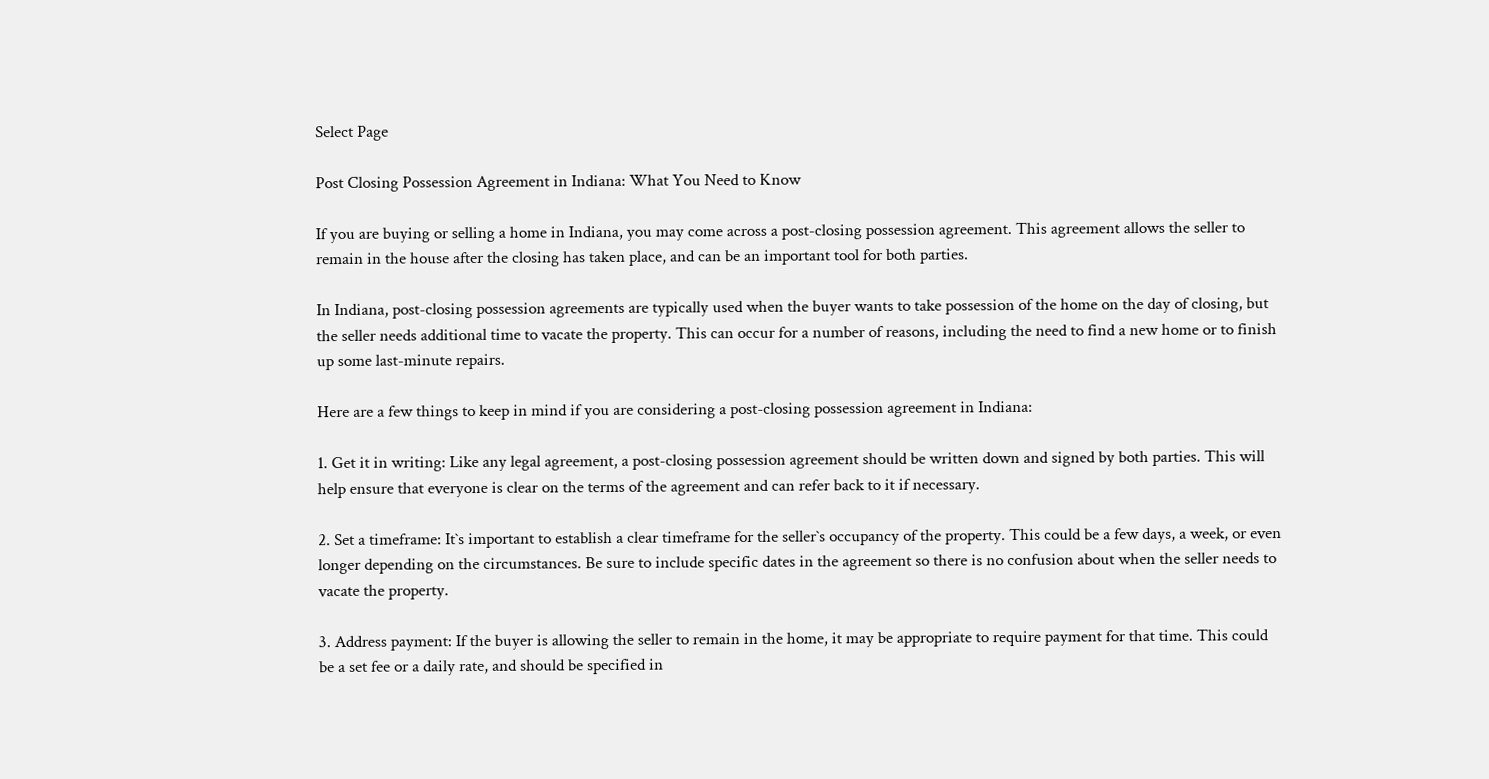Select Page

Post Closing Possession Agreement in Indiana: What You Need to Know

If you are buying or selling a home in Indiana, you may come across a post-closing possession agreement. This agreement allows the seller to remain in the house after the closing has taken place, and can be an important tool for both parties.

In Indiana, post-closing possession agreements are typically used when the buyer wants to take possession of the home on the day of closing, but the seller needs additional time to vacate the property. This can occur for a number of reasons, including the need to find a new home or to finish up some last-minute repairs.

Here are a few things to keep in mind if you are considering a post-closing possession agreement in Indiana:

1. Get it in writing: Like any legal agreement, a post-closing possession agreement should be written down and signed by both parties. This will help ensure that everyone is clear on the terms of the agreement and can refer back to it if necessary.

2. Set a timeframe: It`s important to establish a clear timeframe for the seller`s occupancy of the property. This could be a few days, a week, or even longer depending on the circumstances. Be sure to include specific dates in the agreement so there is no confusion about when the seller needs to vacate the property.

3. Address payment: If the buyer is allowing the seller to remain in the home, it may be appropriate to require payment for that time. This could be a set fee or a daily rate, and should be specified in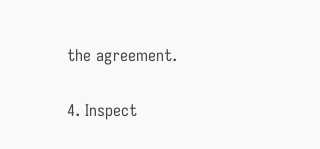the agreement.

4. Inspect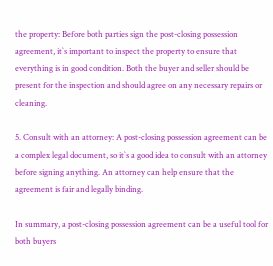the property: Before both parties sign the post-closing possession agreement, it`s important to inspect the property to ensure that everything is in good condition. Both the buyer and seller should be present for the inspection and should agree on any necessary repairs or cleaning.

5. Consult with an attorney: A post-closing possession agreement can be a complex legal document, so it`s a good idea to consult with an attorney before signing anything. An attorney can help ensure that the agreement is fair and legally binding.

In summary, a post-closing possession agreement can be a useful tool for both buyers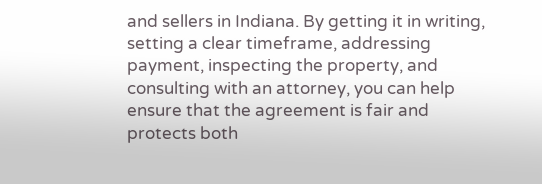and sellers in Indiana. By getting it in writing, setting a clear timeframe, addressing payment, inspecting the property, and consulting with an attorney, you can help ensure that the agreement is fair and protects both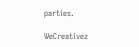parties.

WeCreativez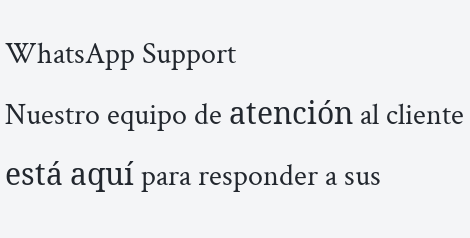WhatsApp Support
Nuestro equipo de atención al cliente está aquí para responder a sus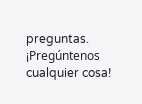preguntas. ¡Pregúntenos cualquier cosa!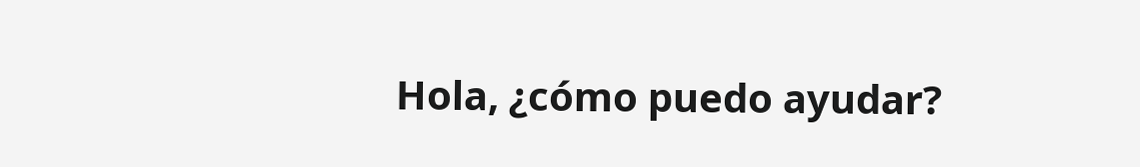Hola, ¿cómo puedo ayudar?